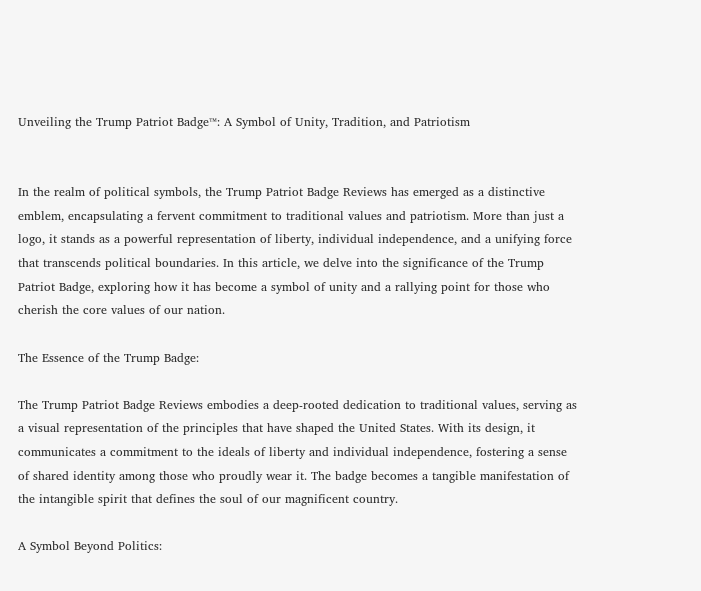Unveiling the Trump Patriot Badge™: A Symbol of Unity, Tradition, and Patriotism


In the realm of political symbols, the Trump Patriot Badge Reviews has emerged as a distinctive emblem, encapsulating a fervent commitment to traditional values and patriotism. More than just a logo, it stands as a powerful representation of liberty, individual independence, and a unifying force that transcends political boundaries. In this article, we delve into the significance of the Trump Patriot Badge, exploring how it has become a symbol of unity and a rallying point for those who cherish the core values of our nation.

The Essence of the Trump Badge:

The Trump Patriot Badge Reviews embodies a deep-rooted dedication to traditional values, serving as a visual representation of the principles that have shaped the United States. With its design, it communicates a commitment to the ideals of liberty and individual independence, fostering a sense of shared identity among those who proudly wear it. The badge becomes a tangible manifestation of the intangible spirit that defines the soul of our magnificent country.

A Symbol Beyond Politics: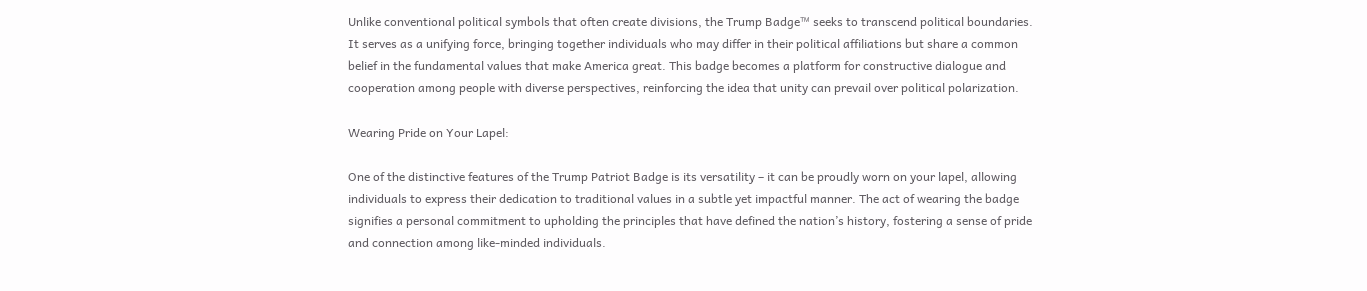Unlike conventional political symbols that often create divisions, the Trump Badge™ seeks to transcend political boundaries. It serves as a unifying force, bringing together individuals who may differ in their political affiliations but share a common belief in the fundamental values that make America great. This badge becomes a platform for constructive dialogue and cooperation among people with diverse perspectives, reinforcing the idea that unity can prevail over political polarization.

Wearing Pride on Your Lapel:

One of the distinctive features of the Trump Patriot Badge is its versatility – it can be proudly worn on your lapel, allowing individuals to express their dedication to traditional values in a subtle yet impactful manner. The act of wearing the badge signifies a personal commitment to upholding the principles that have defined the nation’s history, fostering a sense of pride and connection among like-minded individuals.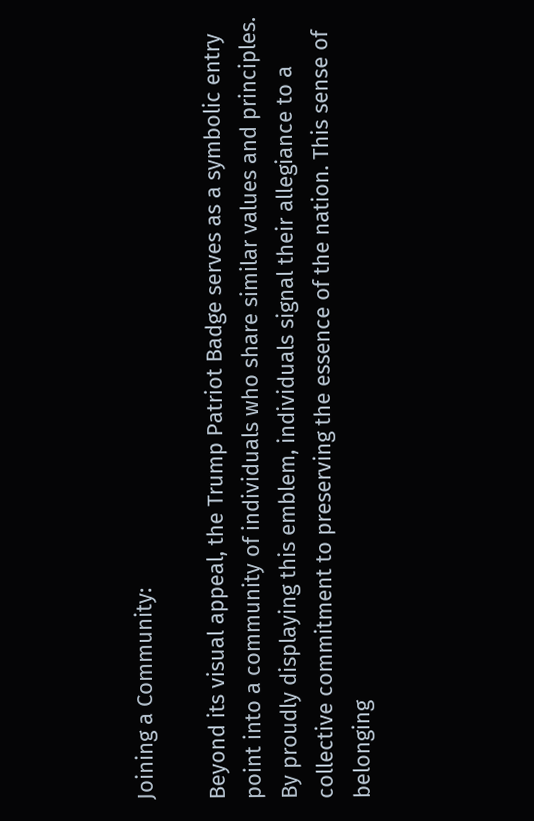Joining a Community:

Beyond its visual appeal, the Trump Patriot Badge serves as a symbolic entry point into a community of individuals who share similar values and principles. By proudly displaying this emblem, individuals signal their allegiance to a collective commitment to preserving the essence of the nation. This sense of belonging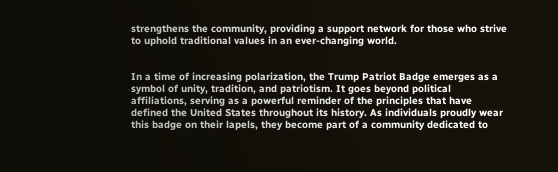strengthens the community, providing a support network for those who strive to uphold traditional values in an ever-changing world.


In a time of increasing polarization, the Trump Patriot Badge emerges as a symbol of unity, tradition, and patriotism. It goes beyond political affiliations, serving as a powerful reminder of the principles that have defined the United States throughout its history. As individuals proudly wear this badge on their lapels, they become part of a community dedicated to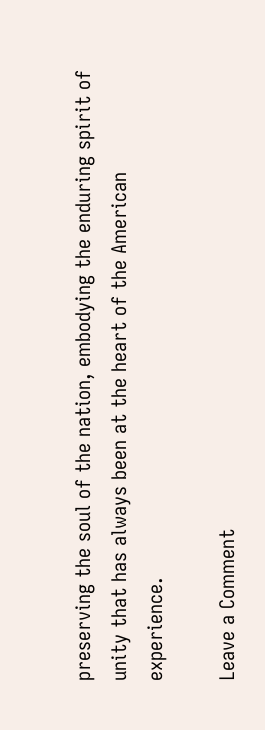preserving the soul of the nation, embodying the enduring spirit of unity that has always been at the heart of the American experience.

Leave a Comment